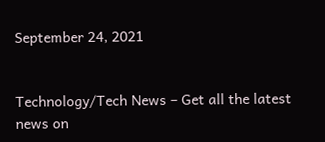September 24, 2021


Technology/Tech News – Get all the latest news on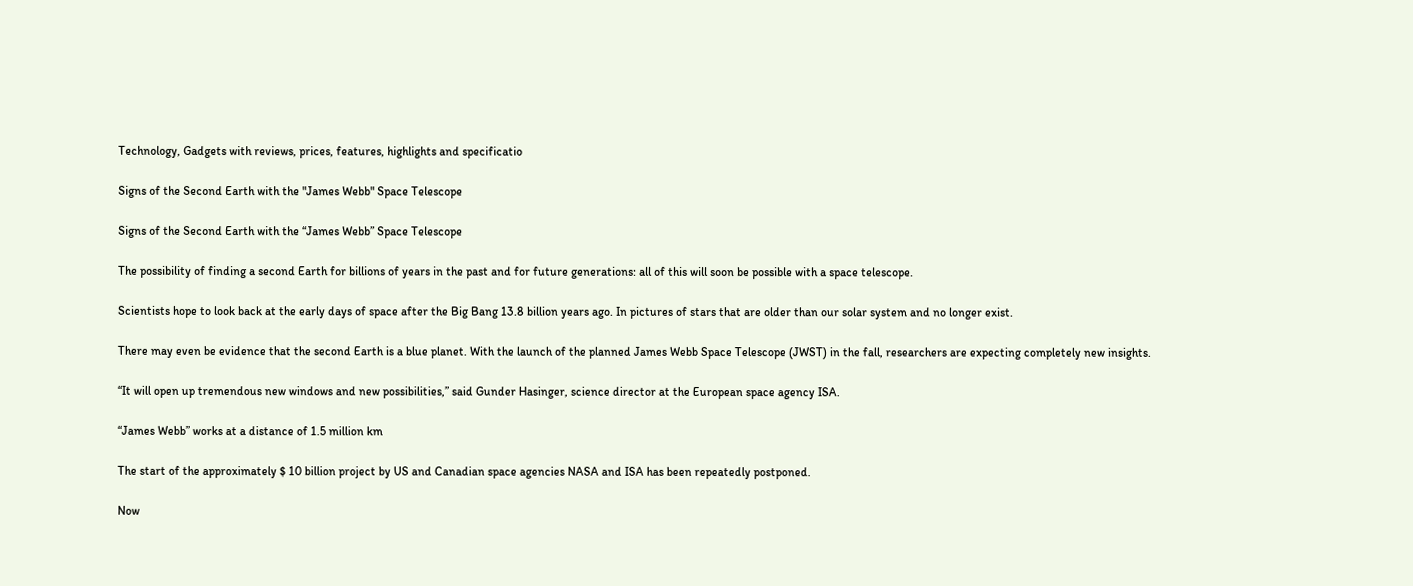Technology, Gadgets with reviews, prices, features, highlights and specificatio

Signs of the Second Earth with the "James Webb" Space Telescope

Signs of the Second Earth with the “James Webb” Space Telescope

The possibility of finding a second Earth for billions of years in the past and for future generations: all of this will soon be possible with a space telescope.

Scientists hope to look back at the early days of space after the Big Bang 13.8 billion years ago. In pictures of stars that are older than our solar system and no longer exist.

There may even be evidence that the second Earth is a blue planet. With the launch of the planned James Webb Space Telescope (JWST) in the fall, researchers are expecting completely new insights.

“It will open up tremendous new windows and new possibilities,” said Gunder Hasinger, science director at the European space agency ISA.

“James Webb” works at a distance of 1.5 million km

The start of the approximately $ 10 billion project by US and Canadian space agencies NASA and ISA has been repeatedly postponed.

Now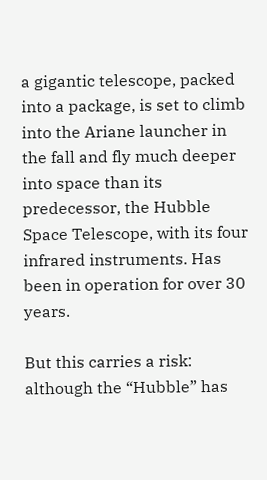a gigantic telescope, packed into a package, is set to climb into the Ariane launcher in the fall and fly much deeper into space than its predecessor, the Hubble Space Telescope, with its four infrared instruments. Has been in operation for over 30 years.

But this carries a risk: although the “Hubble” has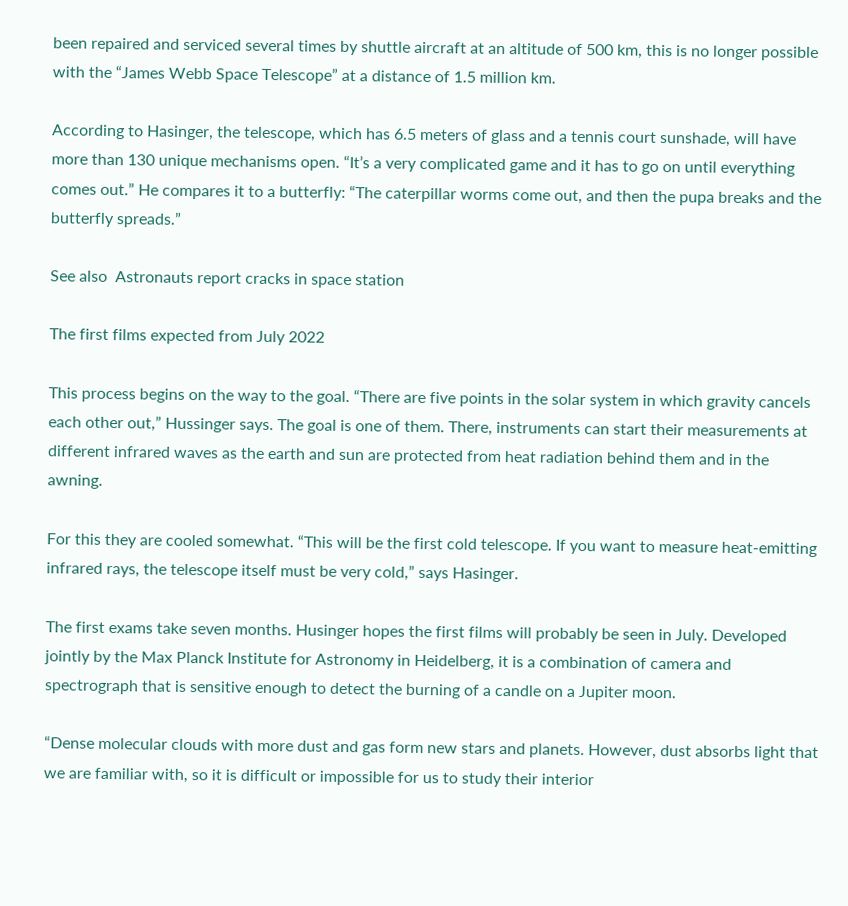been repaired and serviced several times by shuttle aircraft at an altitude of 500 km, this is no longer possible with the “James Webb Space Telescope” at a distance of 1.5 million km.

According to Hasinger, the telescope, which has 6.5 meters of glass and a tennis court sunshade, will have more than 130 unique mechanisms open. “It’s a very complicated game and it has to go on until everything comes out.” He compares it to a butterfly: “The caterpillar worms come out, and then the pupa breaks and the butterfly spreads.”

See also  Astronauts report cracks in space station

The first films expected from July 2022

This process begins on the way to the goal. “There are five points in the solar system in which gravity cancels each other out,” Hussinger says. The goal is one of them. There, instruments can start their measurements at different infrared waves as the earth and sun are protected from heat radiation behind them and in the awning.

For this they are cooled somewhat. “This will be the first cold telescope. If you want to measure heat-emitting infrared rays, the telescope itself must be very cold,” says Hasinger.

The first exams take seven months. Husinger hopes the first films will probably be seen in July. Developed jointly by the Max Planck Institute for Astronomy in Heidelberg, it is a combination of camera and spectrograph that is sensitive enough to detect the burning of a candle on a Jupiter moon.

“Dense molecular clouds with more dust and gas form new stars and planets. However, dust absorbs light that we are familiar with, so it is difficult or impossible for us to study their interior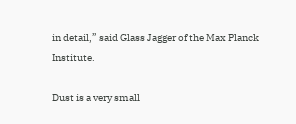in detail,” said Glass Jagger of the Max Planck Institute.

Dust is a very small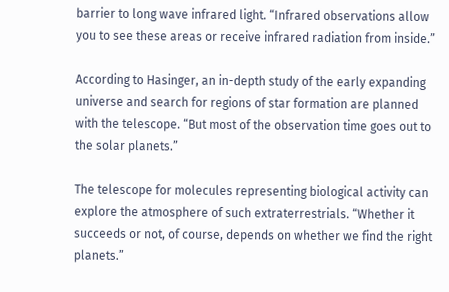barrier to long wave infrared light. “Infrared observations allow you to see these areas or receive infrared radiation from inside.”

According to Hasinger, an in-depth study of the early expanding universe and search for regions of star formation are planned with the telescope. “But most of the observation time goes out to the solar planets.”

The telescope for molecules representing biological activity can explore the atmosphere of such extraterrestrials. “Whether it succeeds or not, of course, depends on whether we find the right planets.”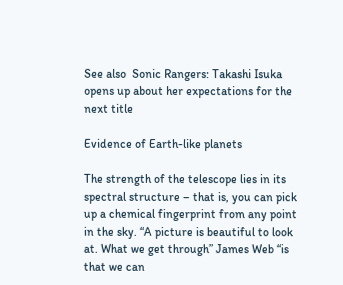See also  Sonic Rangers: Takashi Isuka opens up about her expectations for the next title

Evidence of Earth-like planets

The strength of the telescope lies in its spectral structure – that is, you can pick up a chemical fingerprint from any point in the sky. “A picture is beautiful to look at. What we get through” James Web “is that we can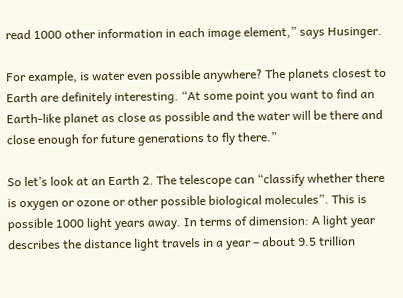read 1000 other information in each image element,” says Husinger.

For example, is water even possible anywhere? The planets closest to Earth are definitely interesting. “At some point you want to find an Earth-like planet as close as possible and the water will be there and close enough for future generations to fly there.”

So let’s look at an Earth 2. The telescope can “classify whether there is oxygen or ozone or other possible biological molecules”. This is possible 1000 light years away. In terms of dimension: A light year describes the distance light travels in a year – about 9.5 trillion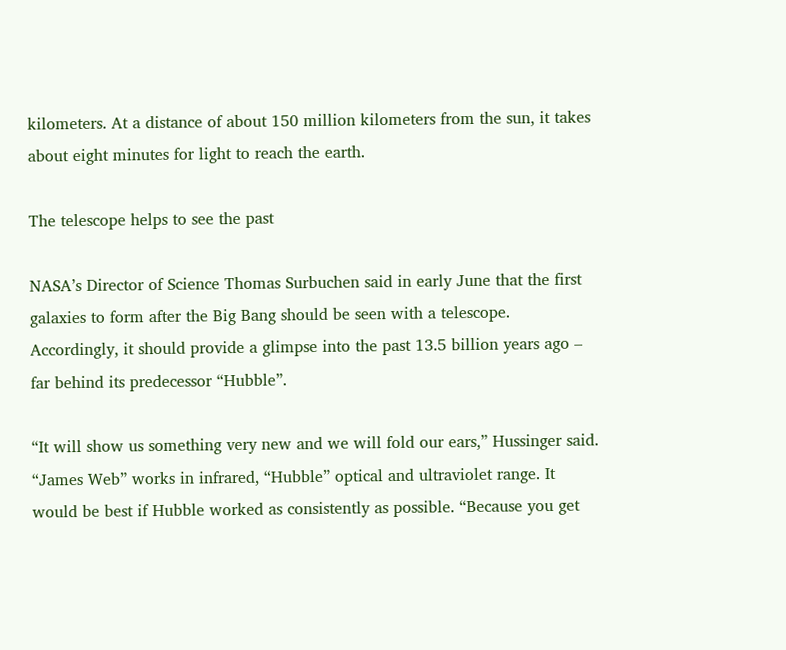kilometers. At a distance of about 150 million kilometers from the sun, it takes about eight minutes for light to reach the earth.

The telescope helps to see the past

NASA’s Director of Science Thomas Surbuchen said in early June that the first galaxies to form after the Big Bang should be seen with a telescope. Accordingly, it should provide a glimpse into the past 13.5 billion years ago – far behind its predecessor “Hubble”.

“It will show us something very new and we will fold our ears,” Hussinger said. “James Web” works in infrared, “Hubble” optical and ultraviolet range. It would be best if Hubble worked as consistently as possible. “Because you get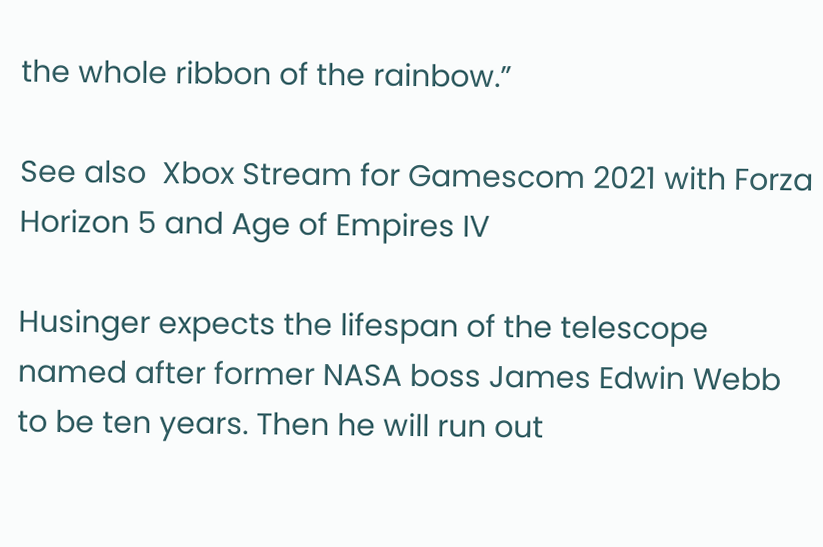the whole ribbon of the rainbow.”

See also  Xbox Stream for Gamescom 2021 with Forza Horizon 5 and Age of Empires IV

Husinger expects the lifespan of the telescope named after former NASA boss James Edwin Webb to be ten years. Then he will run out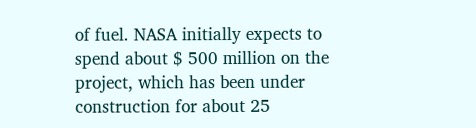of fuel. NASA initially expects to spend about $ 500 million on the project, which has been under construction for about 25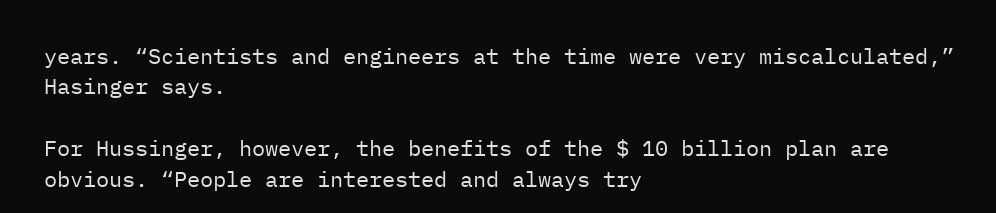years. “Scientists and engineers at the time were very miscalculated,” Hasinger says.

For Hussinger, however, the benefits of the $ 10 billion plan are obvious. “People are interested and always try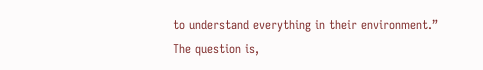to understand everything in their environment.” The question is,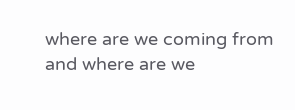where are we coming from and where are we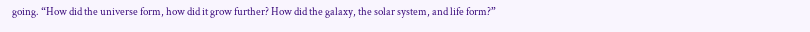going. “How did the universe form, how did it grow further? How did the galaxy, the solar system, and life form?”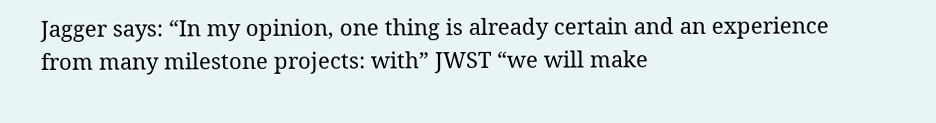Jagger says: “In my opinion, one thing is already certain and an experience from many milestone projects: with” JWST “we will make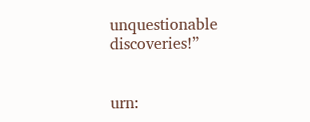unquestionable discoveries!”


urn: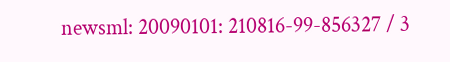newsml: 20090101: 210816-99-856327 / 3